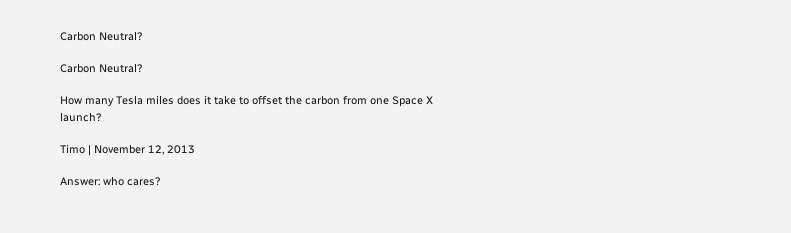Carbon Neutral?

Carbon Neutral?

How many Tesla miles does it take to offset the carbon from one Space X launch?

Timo | November 12, 2013

Answer: who cares?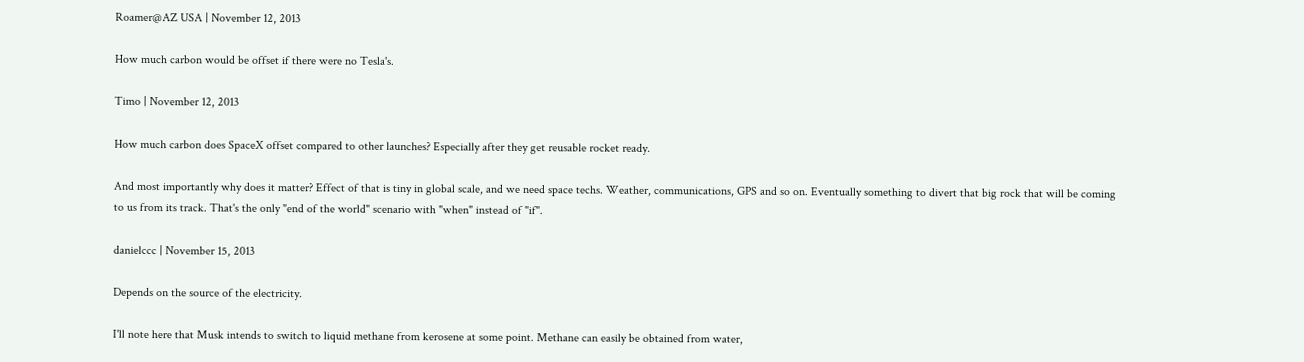Roamer@AZ USA | November 12, 2013

How much carbon would be offset if there were no Tesla's.

Timo | November 12, 2013

How much carbon does SpaceX offset compared to other launches? Especially after they get reusable rocket ready.

And most importantly why does it matter? Effect of that is tiny in global scale, and we need space techs. Weather, communications, GPS and so on. Eventually something to divert that big rock that will be coming to us from its track. That's the only "end of the world" scenario with "when" instead of "if".

danielccc | November 15, 2013

Depends on the source of the electricity.

I'll note here that Musk intends to switch to liquid methane from kerosene at some point. Methane can easily be obtained from water,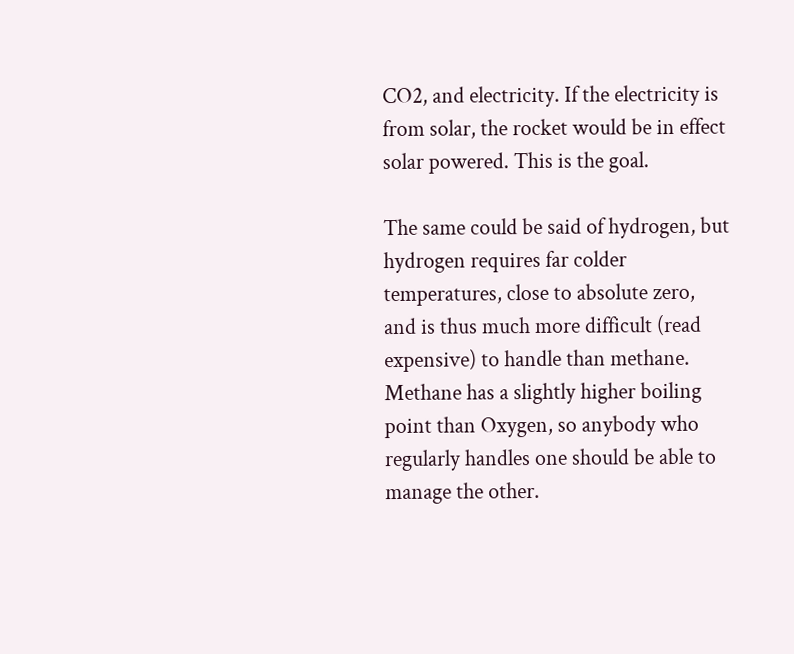CO2, and electricity. If the electricity is from solar, the rocket would be in effect solar powered. This is the goal.

The same could be said of hydrogen, but hydrogen requires far colder temperatures, close to absolute zero, and is thus much more difficult (read expensive) to handle than methane. Methane has a slightly higher boiling point than Oxygen, so anybody who regularly handles one should be able to manage the other.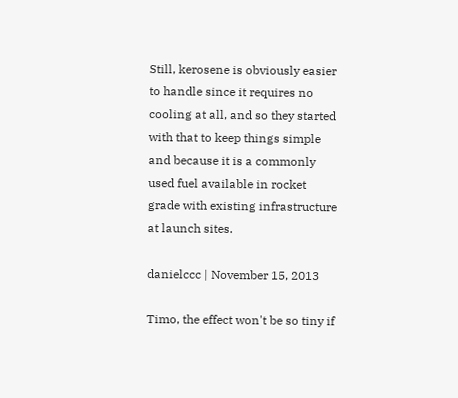Still, kerosene is obviously easier to handle since it requires no cooling at all, and so they started with that to keep things simple and because it is a commonly used fuel available in rocket grade with existing infrastructure at launch sites.

danielccc | November 15, 2013

Timo, the effect won't be so tiny if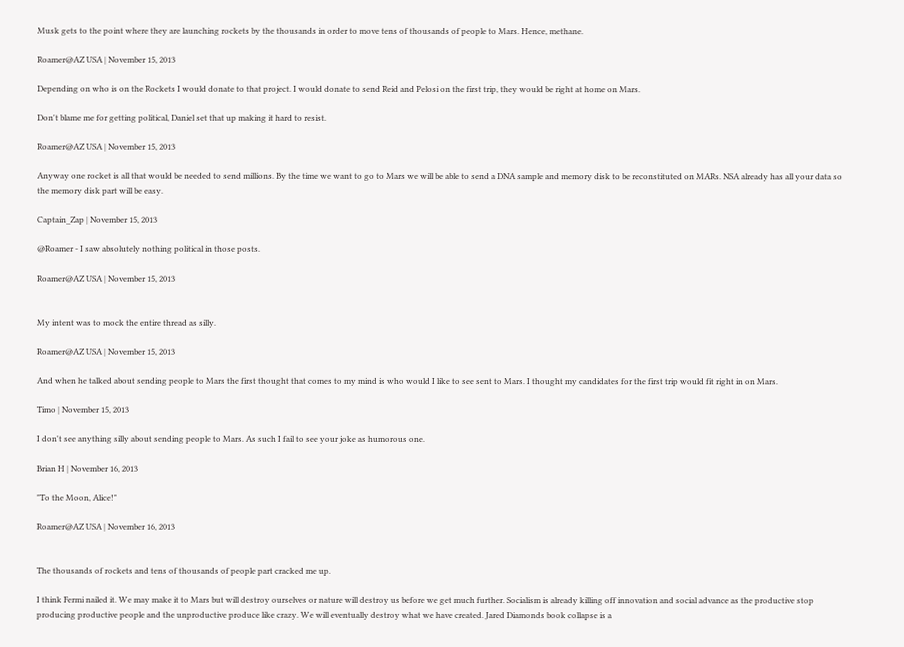Musk gets to the point where they are launching rockets by the thousands in order to move tens of thousands of people to Mars. Hence, methane.

Roamer@AZ USA | November 15, 2013

Depending on who is on the Rockets I would donate to that project. I would donate to send Reid and Pelosi on the first trip, they would be right at home on Mars.

Don't blame me for getting political, Daniel set that up making it hard to resist.

Roamer@AZ USA | November 15, 2013

Anyway one rocket is all that would be needed to send millions. By the time we want to go to Mars we will be able to send a DNA sample and memory disk to be reconstituted on MARs. NSA already has all your data so the memory disk part will be easy.

Captain_Zap | November 15, 2013

@Roamer - I saw absolutely nothing political in those posts.

Roamer@AZ USA | November 15, 2013


My intent was to mock the entire thread as silly.

Roamer@AZ USA | November 15, 2013

And when he talked about sending people to Mars the first thought that comes to my mind is who would I like to see sent to Mars. I thought my candidates for the first trip would fit right in on Mars.

Timo | November 15, 2013

I don't see anything silly about sending people to Mars. As such I fail to see your joke as humorous one.

Brian H | November 16, 2013

"To the Moon, Alice!"

Roamer@AZ USA | November 16, 2013


The thousands of rockets and tens of thousands of people part cracked me up.

I think Fermi nailed it. We may make it to Mars but will destroy ourselves or nature will destroy us before we get much further. Socialism is already killing off innovation and social advance as the productive stop producing productive people and the unproductive produce like crazy. We will eventually destroy what we have created. Jared Diamonds book collapse is a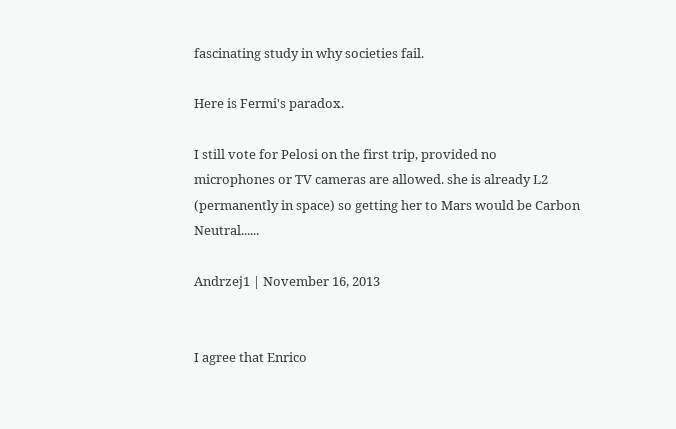fascinating study in why societies fail.

Here is Fermi's paradox.

I still vote for Pelosi on the first trip, provided no microphones or TV cameras are allowed. she is already L2 (permanently in space) so getting her to Mars would be Carbon Neutral......

Andrzej1 | November 16, 2013


I agree that Enrico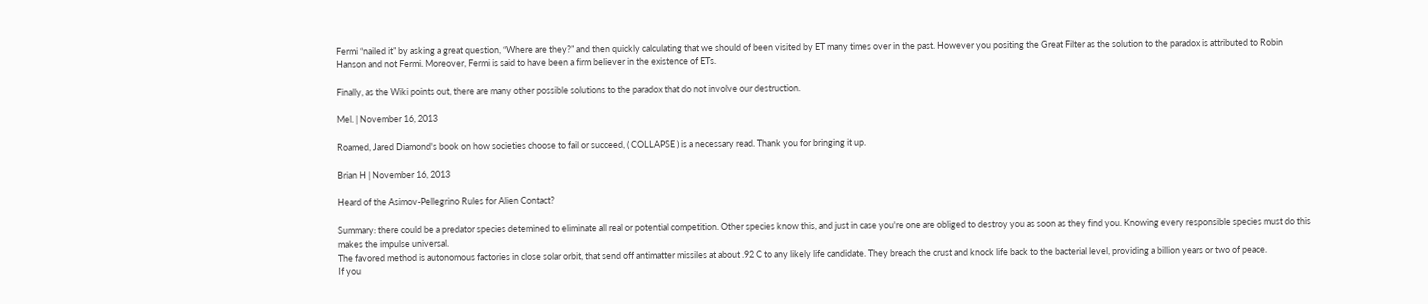Fermi “nailed it” by asking a great question, “Where are they?” and then quickly calculating that we should of been visited by ET many times over in the past. However you positing the Great Filter as the solution to the paradox is attributed to Robin Hanson and not Fermi. Moreover, Fermi is said to have been a firm believer in the existence of ETs.

Finally, as the Wiki points out, there are many other possible solutions to the paradox that do not involve our destruction.

Mel. | November 16, 2013

Roamed, Jared Diamond's book on how societies choose to fail or succeed, ( COLLAPSE ) is a necessary read. Thank you for bringing it up.

Brian H | November 16, 2013

Heard of the Asimov-Pellegrino Rules for Alien Contact?

Summary: there could be a predator species detemined to eliminate all real or potential competition. Other species know this, and just in case you're one are obliged to destroy you as soon as they find you. Knowing every responsible species must do this makes the impulse universal.
The favored method is autonomous factories in close solar orbit, that send off antimatter missiles at about .92 C to any likely life candidate. They breach the crust and knock life back to the bacterial level, providing a billion years or two of peace.
If you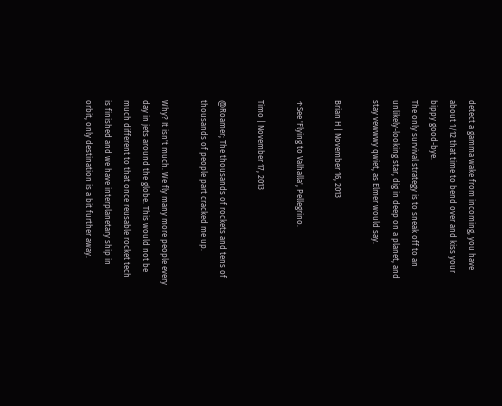detect a gamma wake from incoming, you have about 1/12 that time to bend over and kiss your bippy good-bye.
The only survival strategy is to sneak off to an unlikely-looking star, dig in deep on a planet, and stay vewwwy qwiet, as Elmer would say.

Brian H | November 16, 2013

↑See 'Flying to Valhalla', Pellegrino.

Timo | November 17, 2013

@Roamer; The thousands of rockets and tens of thousands of people part cracked me up.

Why? It isn't much. We fly many more people every day in jets around the globe. This would not be much different to that once reusable rocket tech is finished and we have interplanetary ship in orbit, only destination is a bit further away.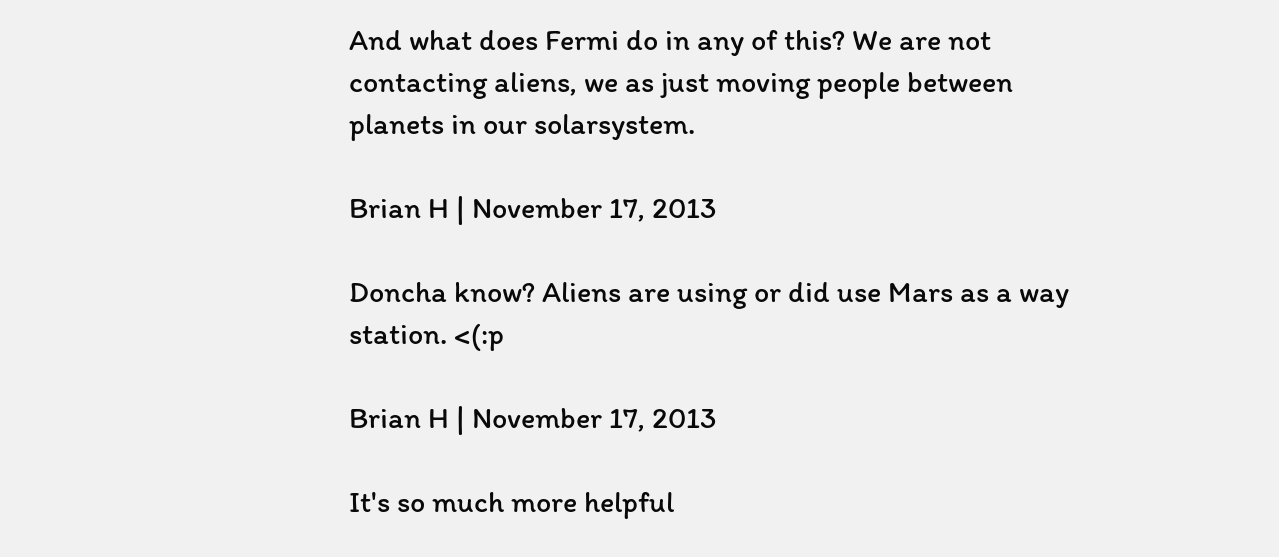And what does Fermi do in any of this? We are not contacting aliens, we as just moving people between planets in our solarsystem.

Brian H | November 17, 2013

Doncha know? Aliens are using or did use Mars as a way station. <(:p

Brian H | November 17, 2013

It's so much more helpful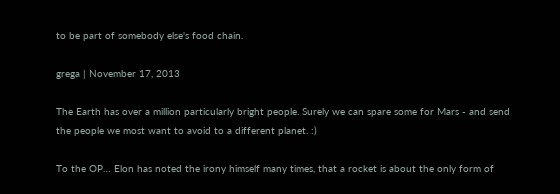to be part of somebody else's food chain.

grega | November 17, 2013

The Earth has over a million particularly bright people. Surely we can spare some for Mars - and send the people we most want to avoid to a different planet. :)

To the OP… Elon has noted the irony himself many times, that a rocket is about the only form of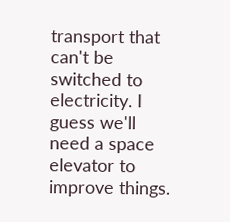transport that can't be switched to electricity. I guess we'll need a space elevator to improve things.